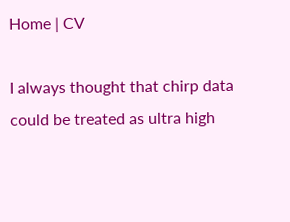Home | CV

I always thought that chirp data could be treated as ultra high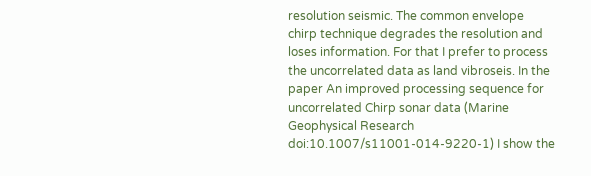resolution seismic. The common envelope chirp technique degrades the resolution and loses information. For that I prefer to process the uncorrelated data as land vibroseis. In the paper An improved processing sequence for uncorrelated Chirp sonar data (Marine Geophysical Research doi:10.1007/s11001-014-9220-1) I show the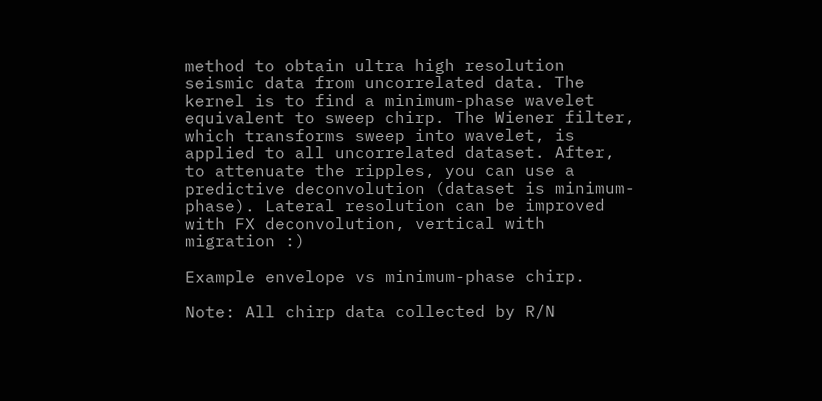method to obtain ultra high resolution seismic data from uncorrelated data. The kernel is to find a minimum-phase wavelet equivalent to sweep chirp. The Wiener filter, which transforms sweep into wavelet, is applied to all uncorrelated dataset. After, to attenuate the ripples, you can use a predictive deconvolution (dataset is minimum-phase). Lateral resolution can be improved with FX deconvolution, vertical with migration :)

Example envelope vs minimum-phase chirp.

Note: All chirp data collected by R/N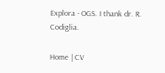Explora - OGS. I thank dr. R. Codiglia.

Home | CV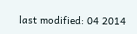last modified: 04 2014